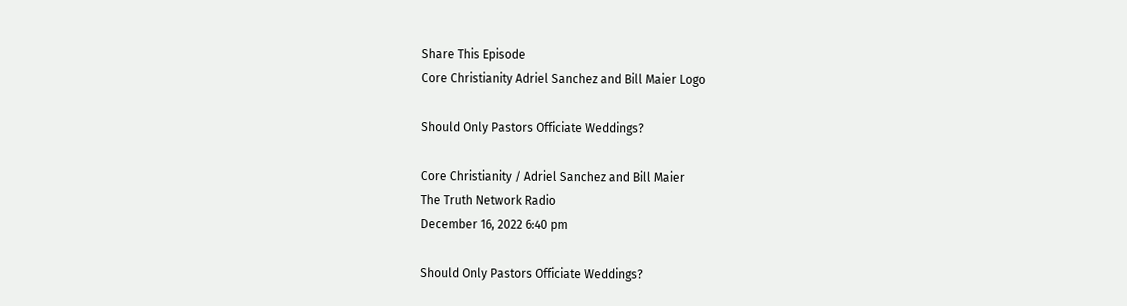Share This Episode
Core Christianity Adriel Sanchez and Bill Maier Logo

Should Only Pastors Officiate Weddings?

Core Christianity / Adriel Sanchez and Bill Maier
The Truth Network Radio
December 16, 2022 6:40 pm

Should Only Pastors Officiate Weddings?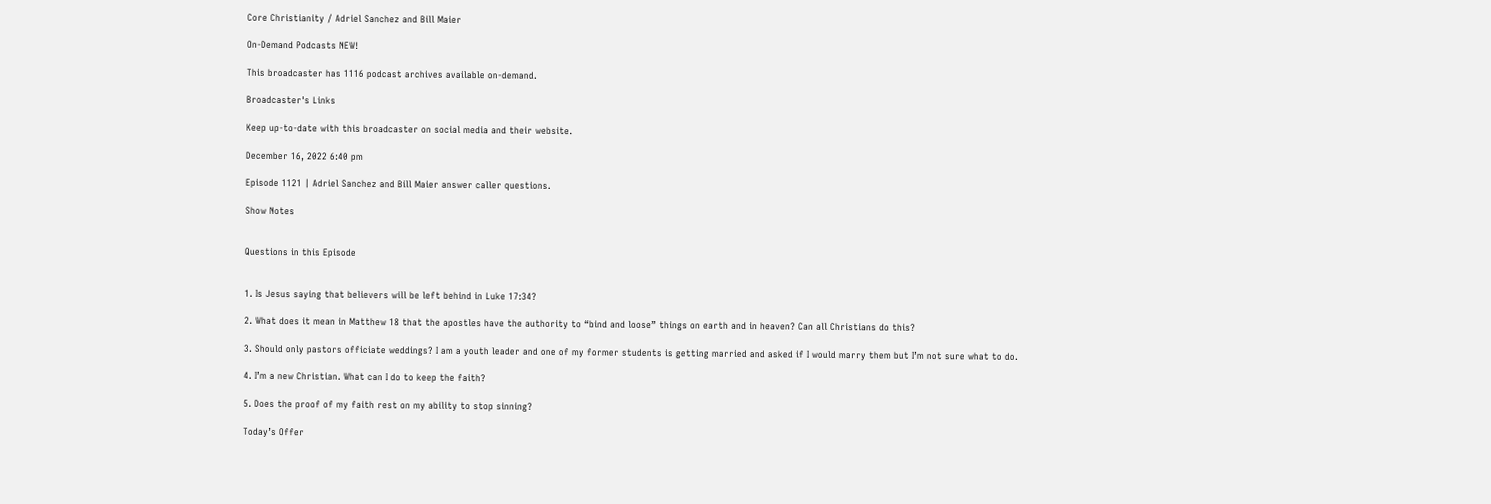Core Christianity / Adriel Sanchez and Bill Maier

On-Demand Podcasts NEW!

This broadcaster has 1116 podcast archives available on-demand.

Broadcaster's Links

Keep up-to-date with this broadcaster on social media and their website.

December 16, 2022 6:40 pm

Episode 1121 | Adriel Sanchez and Bill Maier answer caller questions.

Show Notes


Questions in this Episode


1. Is Jesus saying that believers will be left behind in Luke 17:34?

2. What does it mean in Matthew 18 that the apostles have the authority to “bind and loose” things on earth and in heaven? Can all Christians do this?

3. Should only pastors officiate weddings? I am a youth leader and one of my former students is getting married and asked if I would marry them but I’m not sure what to do.

4. I’m a new Christian. What can I do to keep the faith?

5. Does the proof of my faith rest on my ability to stop sinning?

Today’s Offer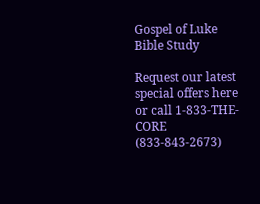Gospel of Luke Bible Study

Request our latest special offers here or call 1-833-THE-CORE (833-843-2673)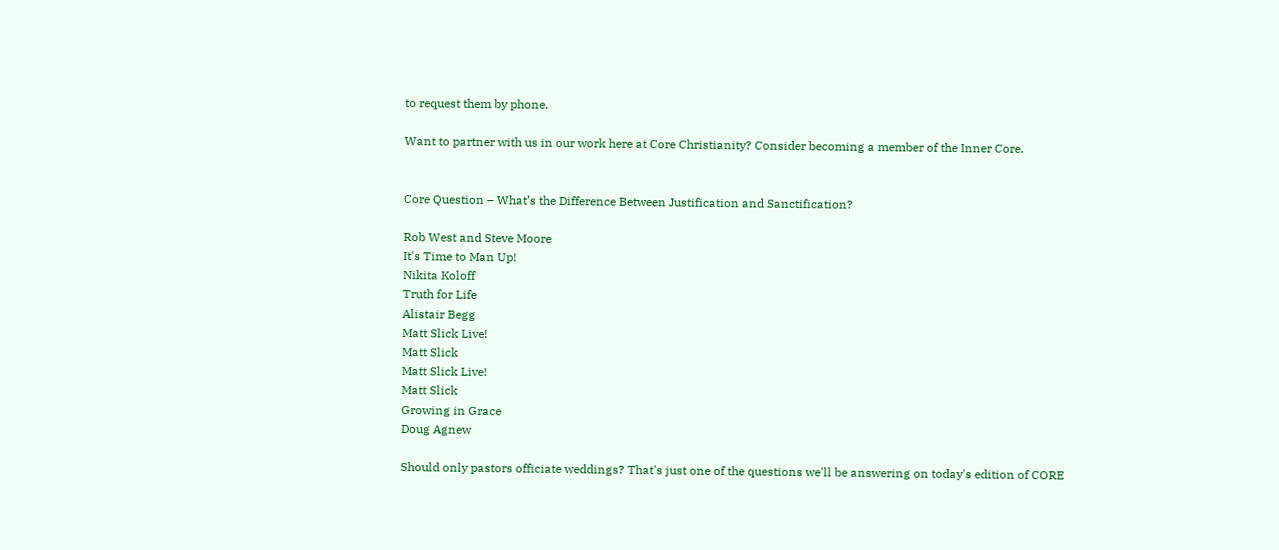to request them by phone.

Want to partner with us in our work here at Core Christianity? Consider becoming a member of the Inner Core.


Core Question – What’s the Difference Between Justification and Sanctification?

Rob West and Steve Moore
It's Time to Man Up!
Nikita Koloff
Truth for Life
Alistair Begg
Matt Slick Live!
Matt Slick
Matt Slick Live!
Matt Slick
Growing in Grace
Doug Agnew

Should only pastors officiate weddings? That's just one of the questions we'll be answering on today's edition of CORE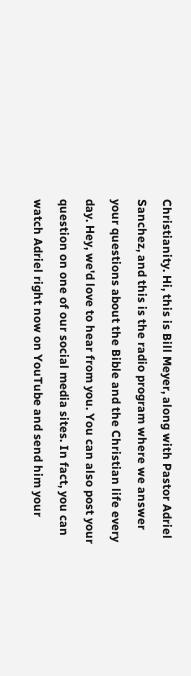Christianity. Hi, this is Bill Meyer, along with Pastor Adriel Sanchez, and this is the radio program where we answer your questions about the Bible and the Christian life every day. Hey, we'd love to hear from you. You can also post your question on one of our social media sites. In fact, you can watch Adriel right now on YouTube and send him your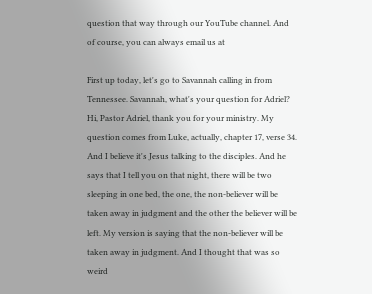question that way through our YouTube channel. And of course, you can always email us at

First up today, let's go to Savannah calling in from Tennessee. Savannah, what's your question for Adriel? Hi, Pastor Adriel, thank you for your ministry. My question comes from Luke, actually, chapter 17, verse 34. And I believe it's Jesus talking to the disciples. And he says that I tell you on that night, there will be two sleeping in one bed, the one, the non-believer will be taken away in judgment and the other the believer will be left. My version is saying that the non-believer will be taken away in judgment. And I thought that was so weird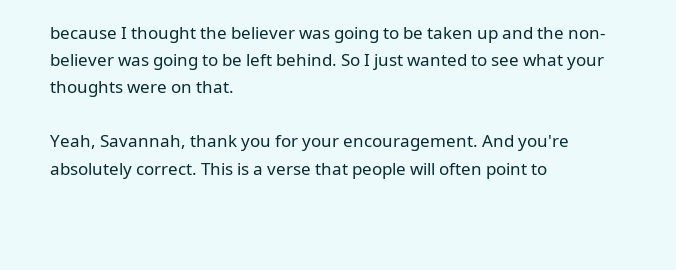because I thought the believer was going to be taken up and the non-believer was going to be left behind. So I just wanted to see what your thoughts were on that.

Yeah, Savannah, thank you for your encouragement. And you're absolutely correct. This is a verse that people will often point to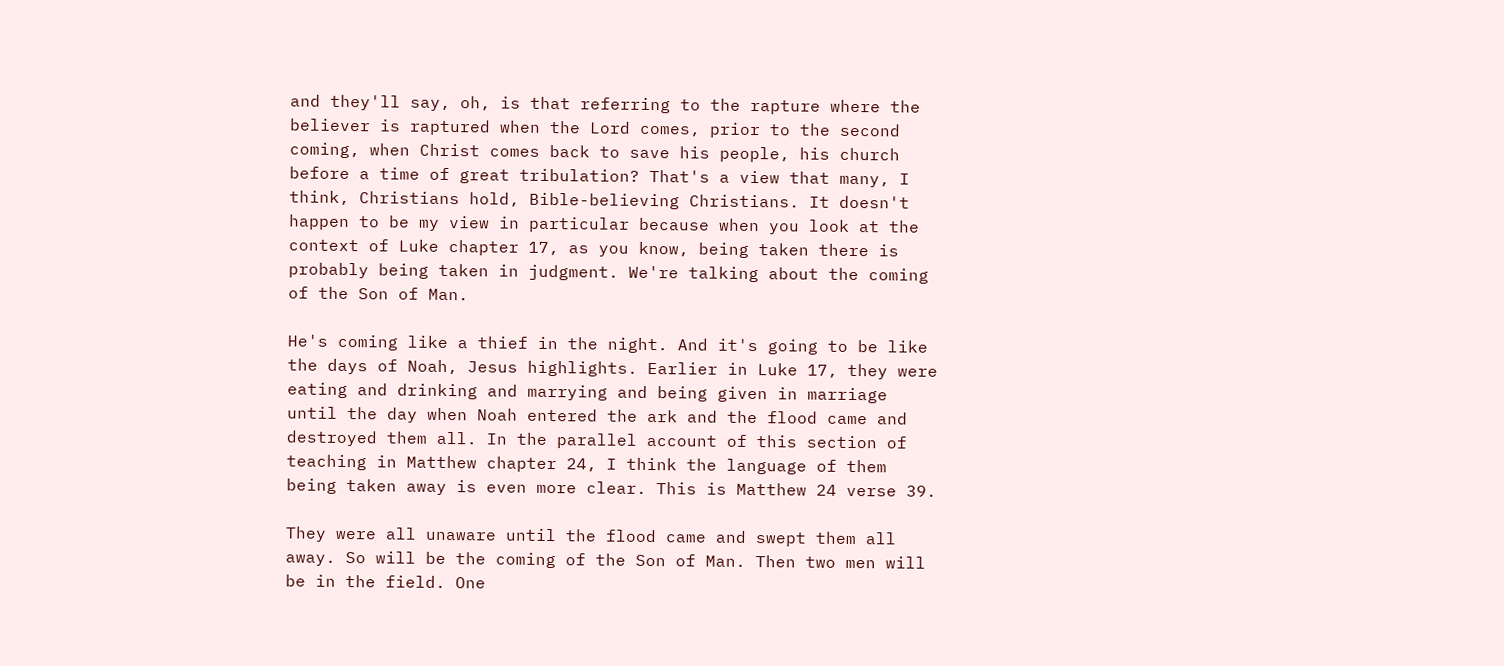and they'll say, oh, is that referring to the rapture where the believer is raptured when the Lord comes, prior to the second coming, when Christ comes back to save his people, his church before a time of great tribulation? That's a view that many, I think, Christians hold, Bible-believing Christians. It doesn't happen to be my view in particular because when you look at the context of Luke chapter 17, as you know, being taken there is probably being taken in judgment. We're talking about the coming of the Son of Man.

He's coming like a thief in the night. And it's going to be like the days of Noah, Jesus highlights. Earlier in Luke 17, they were eating and drinking and marrying and being given in marriage until the day when Noah entered the ark and the flood came and destroyed them all. In the parallel account of this section of teaching in Matthew chapter 24, I think the language of them being taken away is even more clear. This is Matthew 24 verse 39.

They were all unaware until the flood came and swept them all away. So will be the coming of the Son of Man. Then two men will be in the field. One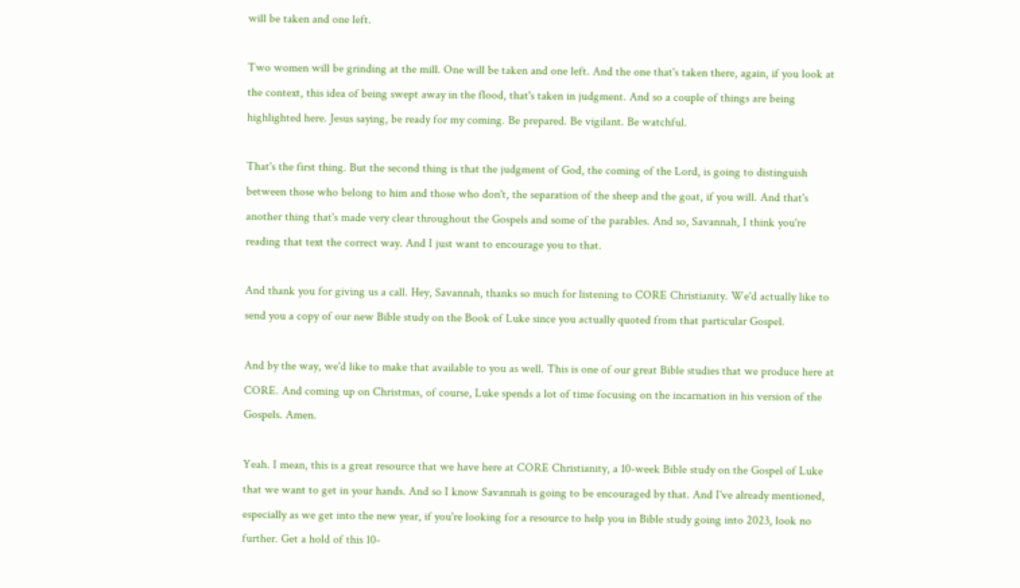will be taken and one left.

Two women will be grinding at the mill. One will be taken and one left. And the one that's taken there, again, if you look at the context, this idea of being swept away in the flood, that's taken in judgment. And so a couple of things are being highlighted here. Jesus saying, be ready for my coming. Be prepared. Be vigilant. Be watchful.

That's the first thing. But the second thing is that the judgment of God, the coming of the Lord, is going to distinguish between those who belong to him and those who don't, the separation of the sheep and the goat, if you will. And that's another thing that's made very clear throughout the Gospels and some of the parables. And so, Savannah, I think you're reading that text the correct way. And I just want to encourage you to that.

And thank you for giving us a call. Hey, Savannah, thanks so much for listening to CORE Christianity. We'd actually like to send you a copy of our new Bible study on the Book of Luke since you actually quoted from that particular Gospel.

And by the way, we'd like to make that available to you as well. This is one of our great Bible studies that we produce here at CORE. And coming up on Christmas, of course, Luke spends a lot of time focusing on the incarnation in his version of the Gospels. Amen.

Yeah. I mean, this is a great resource that we have here at CORE Christianity, a 10-week Bible study on the Gospel of Luke that we want to get in your hands. And so I know Savannah is going to be encouraged by that. And I've already mentioned, especially as we get into the new year, if you're looking for a resource to help you in Bible study going into 2023, look no further. Get a hold of this 10-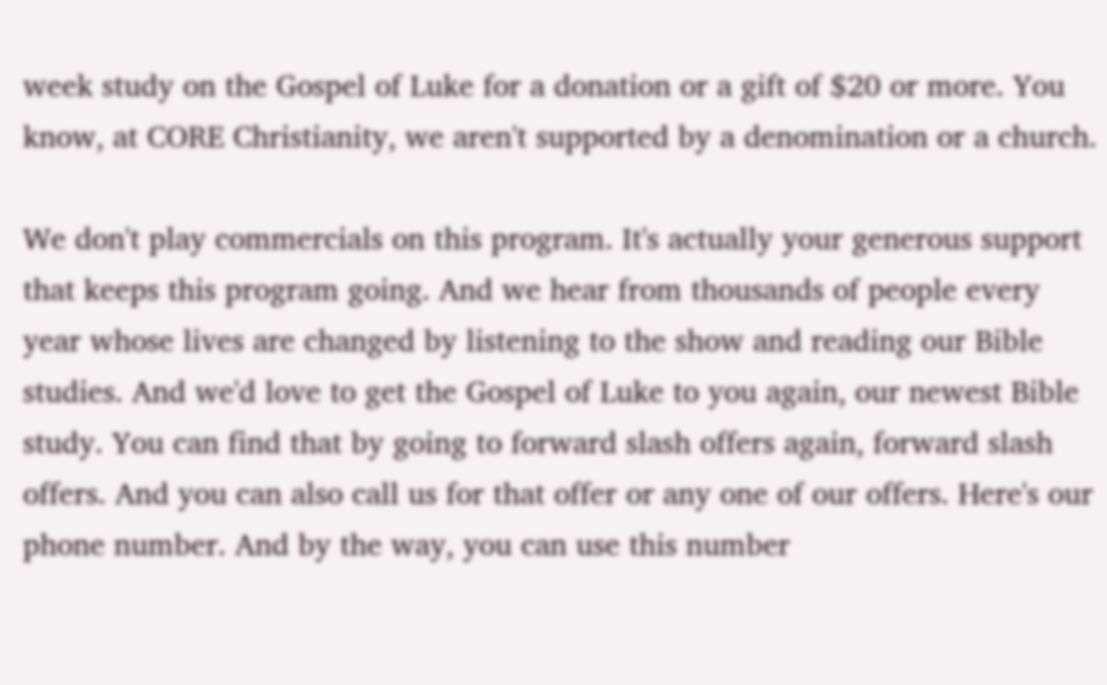week study on the Gospel of Luke for a donation or a gift of $20 or more. You know, at CORE Christianity, we aren't supported by a denomination or a church.

We don't play commercials on this program. It's actually your generous support that keeps this program going. And we hear from thousands of people every year whose lives are changed by listening to the show and reading our Bible studies. And we'd love to get the Gospel of Luke to you again, our newest Bible study. You can find that by going to forward slash offers again, forward slash offers. And you can also call us for that offer or any one of our offers. Here's our phone number. And by the way, you can use this number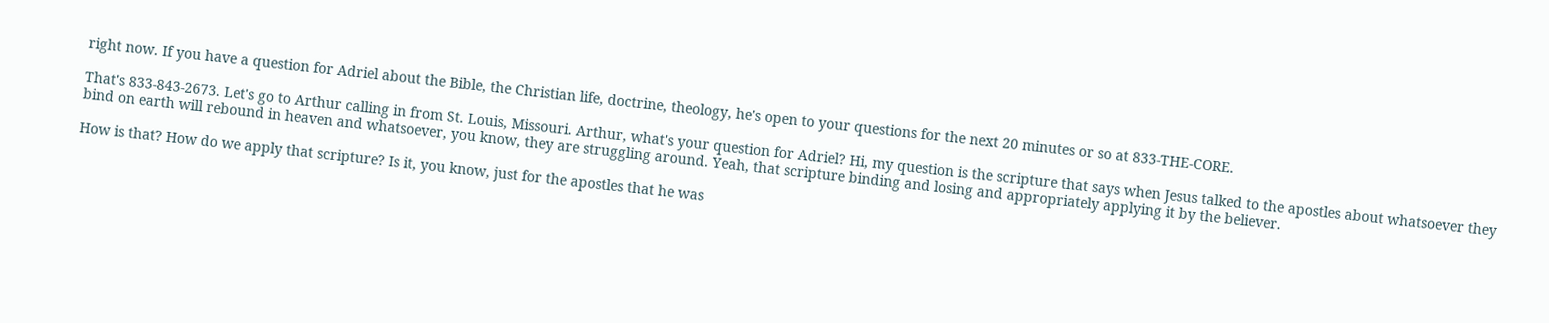right now. If you have a question for Adriel about the Bible, the Christian life, doctrine, theology, he's open to your questions for the next 20 minutes or so at 833-THE-CORE.

That's 833-843-2673. Let's go to Arthur calling in from St. Louis, Missouri. Arthur, what's your question for Adriel? Hi, my question is the scripture that says when Jesus talked to the apostles about whatsoever they bind on earth will rebound in heaven and whatsoever, you know, they are struggling around. Yeah, that scripture binding and losing and appropriately applying it by the believer.

How is that? How do we apply that scripture? Is it, you know, just for the apostles that he was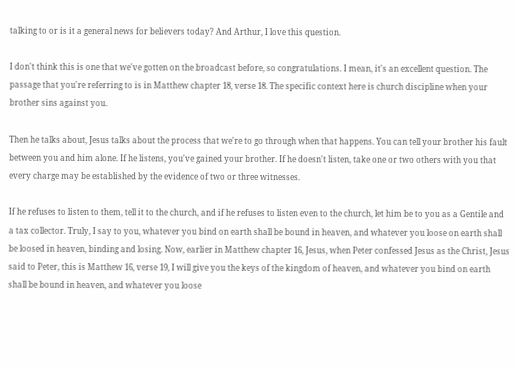talking to or is it a general news for believers today? And Arthur, I love this question.

I don't think this is one that we've gotten on the broadcast before, so congratulations. I mean, it's an excellent question. The passage that you're referring to is in Matthew chapter 18, verse 18. The specific context here is church discipline when your brother sins against you.

Then he talks about, Jesus talks about the process that we're to go through when that happens. You can tell your brother his fault between you and him alone. If he listens, you've gained your brother. If he doesn't listen, take one or two others with you that every charge may be established by the evidence of two or three witnesses.

If he refuses to listen to them, tell it to the church, and if he refuses to listen even to the church, let him be to you as a Gentile and a tax collector. Truly, I say to you, whatever you bind on earth shall be bound in heaven, and whatever you loose on earth shall be loosed in heaven, binding and losing. Now, earlier in Matthew chapter 16, Jesus, when Peter confessed Jesus as the Christ, Jesus said to Peter, this is Matthew 16, verse 19, I will give you the keys of the kingdom of heaven, and whatever you bind on earth shall be bound in heaven, and whatever you loose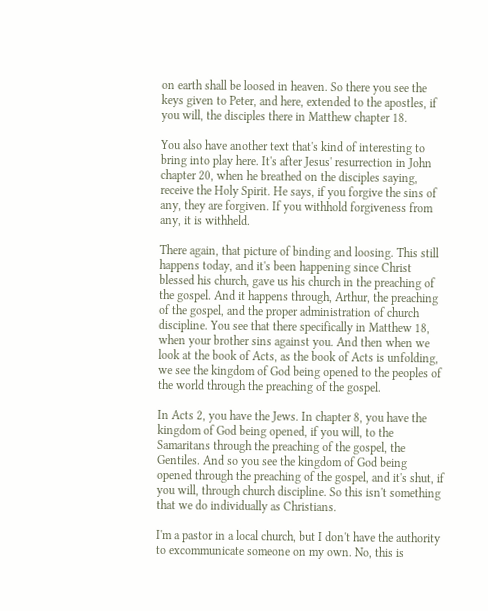on earth shall be loosed in heaven. So there you see the keys given to Peter, and here, extended to the apostles, if you will, the disciples there in Matthew chapter 18.

You also have another text that's kind of interesting to bring into play here. It's after Jesus' resurrection in John chapter 20, when he breathed on the disciples saying, receive the Holy Spirit. He says, if you forgive the sins of any, they are forgiven. If you withhold forgiveness from any, it is withheld.

There again, that picture of binding and loosing. This still happens today, and it's been happening since Christ blessed his church, gave us his church in the preaching of the gospel. And it happens through, Arthur, the preaching of the gospel, and the proper administration of church discipline. You see that there specifically in Matthew 18, when your brother sins against you. And then when we look at the book of Acts, as the book of Acts is unfolding, we see the kingdom of God being opened to the peoples of the world through the preaching of the gospel.

In Acts 2, you have the Jews. In chapter 8, you have the kingdom of God being opened, if you will, to the Samaritans through the preaching of the gospel, the Gentiles. And so you see the kingdom of God being opened through the preaching of the gospel, and it's shut, if you will, through church discipline. So this isn't something that we do individually as Christians.

I'm a pastor in a local church, but I don't have the authority to excommunicate someone on my own. No, this is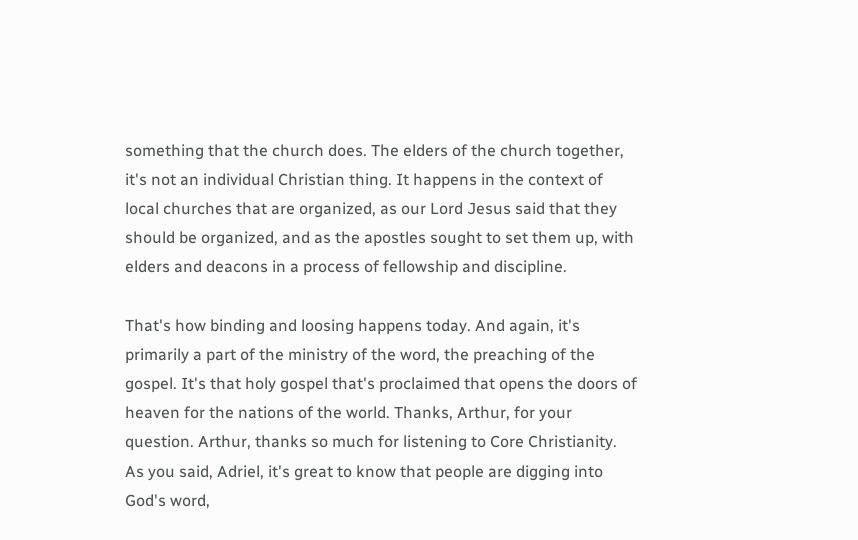something that the church does. The elders of the church together, it's not an individual Christian thing. It happens in the context of local churches that are organized, as our Lord Jesus said that they should be organized, and as the apostles sought to set them up, with elders and deacons in a process of fellowship and discipline.

That's how binding and loosing happens today. And again, it's primarily a part of the ministry of the word, the preaching of the gospel. It's that holy gospel that's proclaimed that opens the doors of heaven for the nations of the world. Thanks, Arthur, for your question. Arthur, thanks so much for listening to Core Christianity. As you said, Adriel, it's great to know that people are digging into God's word,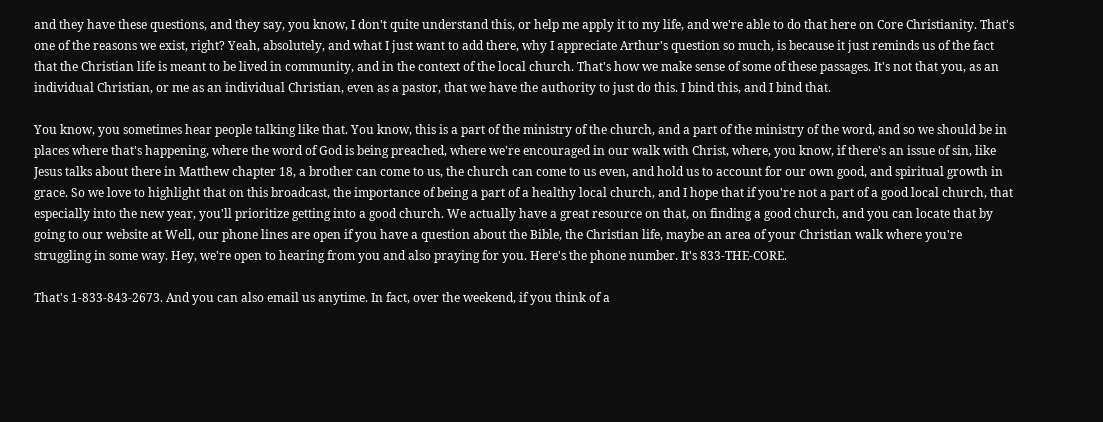and they have these questions, and they say, you know, I don't quite understand this, or help me apply it to my life, and we're able to do that here on Core Christianity. That's one of the reasons we exist, right? Yeah, absolutely, and what I just want to add there, why I appreciate Arthur's question so much, is because it just reminds us of the fact that the Christian life is meant to be lived in community, and in the context of the local church. That's how we make sense of some of these passages. It's not that you, as an individual Christian, or me as an individual Christian, even as a pastor, that we have the authority to just do this. I bind this, and I bind that.

You know, you sometimes hear people talking like that. You know, this is a part of the ministry of the church, and a part of the ministry of the word, and so we should be in places where that's happening, where the word of God is being preached, where we're encouraged in our walk with Christ, where, you know, if there's an issue of sin, like Jesus talks about there in Matthew chapter 18, a brother can come to us, the church can come to us even, and hold us to account for our own good, and spiritual growth in grace. So we love to highlight that on this broadcast, the importance of being a part of a healthy local church, and I hope that if you're not a part of a good local church, that especially into the new year, you'll prioritize getting into a good church. We actually have a great resource on that, on finding a good church, and you can locate that by going to our website at Well, our phone lines are open if you have a question about the Bible, the Christian life, maybe an area of your Christian walk where you're struggling in some way. Hey, we're open to hearing from you and also praying for you. Here's the phone number. It's 833-THE-CORE.

That's 1-833-843-2673. And you can also email us anytime. In fact, over the weekend, if you think of a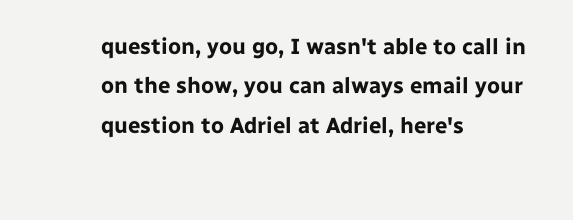question, you go, I wasn't able to call in on the show, you can always email your question to Adriel at Adriel, here's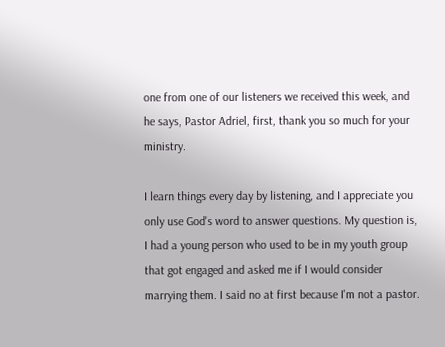one from one of our listeners we received this week, and he says, Pastor Adriel, first, thank you so much for your ministry.

I learn things every day by listening, and I appreciate you only use God's word to answer questions. My question is, I had a young person who used to be in my youth group that got engaged and asked me if I would consider marrying them. I said no at first because I'm not a pastor.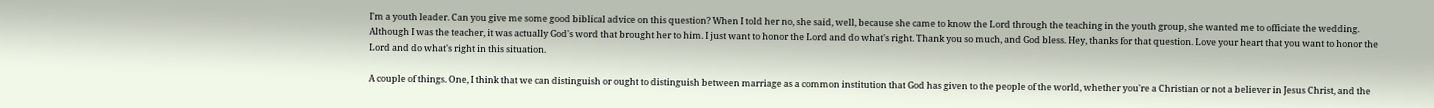I'm a youth leader. Can you give me some good biblical advice on this question? When I told her no, she said, well, because she came to know the Lord through the teaching in the youth group, she wanted me to officiate the wedding. Although I was the teacher, it was actually God's word that brought her to him. I just want to honor the Lord and do what's right. Thank you so much, and God bless. Hey, thanks for that question. Love your heart that you want to honor the Lord and do what's right in this situation.

A couple of things. One, I think that we can distinguish or ought to distinguish between marriage as a common institution that God has given to the people of the world, whether you're a Christian or not a believer in Jesus Christ, and the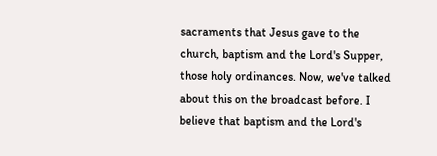sacraments that Jesus gave to the church, baptism and the Lord's Supper, those holy ordinances. Now, we've talked about this on the broadcast before. I believe that baptism and the Lord's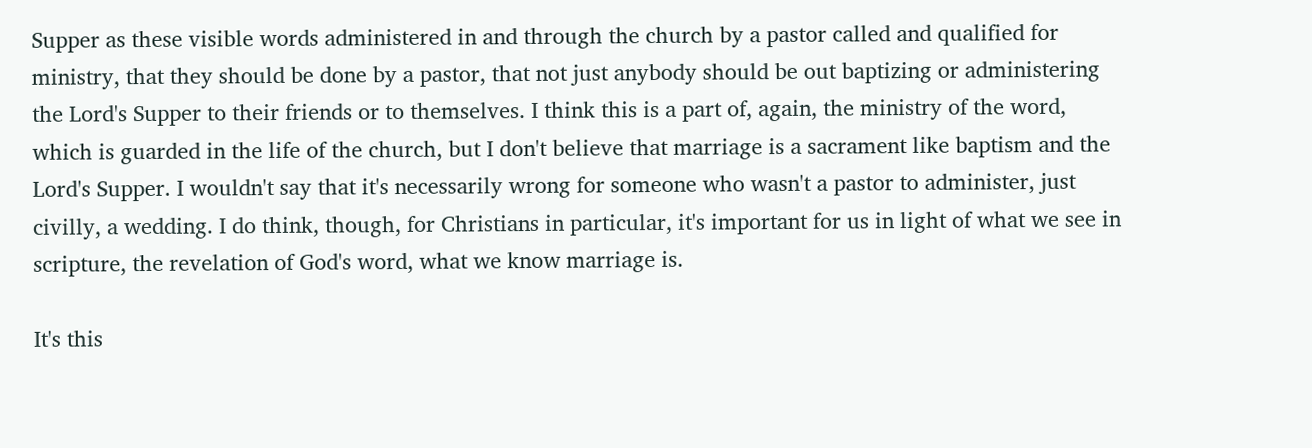Supper as these visible words administered in and through the church by a pastor called and qualified for ministry, that they should be done by a pastor, that not just anybody should be out baptizing or administering the Lord's Supper to their friends or to themselves. I think this is a part of, again, the ministry of the word, which is guarded in the life of the church, but I don't believe that marriage is a sacrament like baptism and the Lord's Supper. I wouldn't say that it's necessarily wrong for someone who wasn't a pastor to administer, just civilly, a wedding. I do think, though, for Christians in particular, it's important for us in light of what we see in scripture, the revelation of God's word, what we know marriage is.

It's this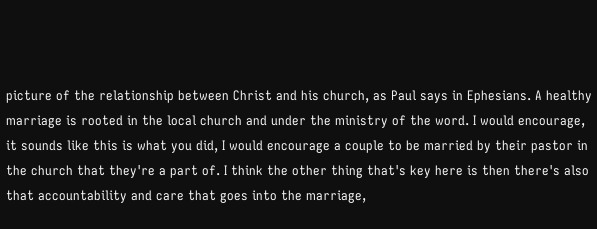picture of the relationship between Christ and his church, as Paul says in Ephesians. A healthy marriage is rooted in the local church and under the ministry of the word. I would encourage, it sounds like this is what you did, I would encourage a couple to be married by their pastor in the church that they're a part of. I think the other thing that's key here is then there's also that accountability and care that goes into the marriage,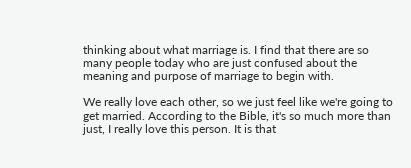thinking about what marriage is. I find that there are so many people today who are just confused about the meaning and purpose of marriage to begin with.

We really love each other, so we just feel like we're going to get married. According to the Bible, it's so much more than just, I really love this person. It is that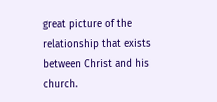great picture of the relationship that exists between Christ and his church.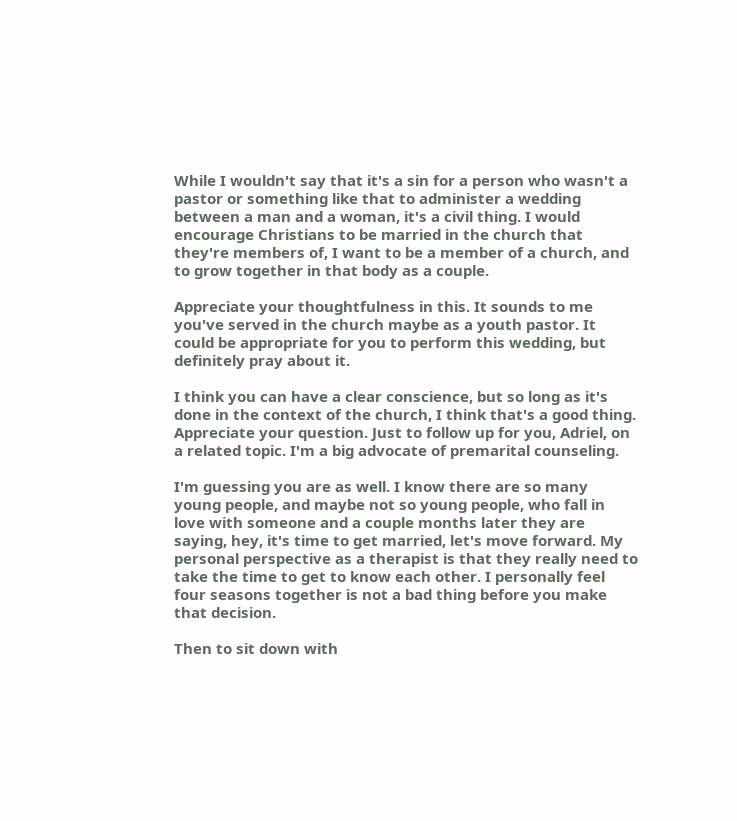While I wouldn't say that it's a sin for a person who wasn't a pastor or something like that to administer a wedding between a man and a woman, it's a civil thing. I would encourage Christians to be married in the church that they're members of, I want to be a member of a church, and to grow together in that body as a couple.

Appreciate your thoughtfulness in this. It sounds to me you've served in the church maybe as a youth pastor. It could be appropriate for you to perform this wedding, but definitely pray about it.

I think you can have a clear conscience, but so long as it's done in the context of the church, I think that's a good thing. Appreciate your question. Just to follow up for you, Adriel, on a related topic. I'm a big advocate of premarital counseling.

I'm guessing you are as well. I know there are so many young people, and maybe not so young people, who fall in love with someone and a couple months later they are saying, hey, it's time to get married, let's move forward. My personal perspective as a therapist is that they really need to take the time to get to know each other. I personally feel four seasons together is not a bad thing before you make that decision.

Then to sit down with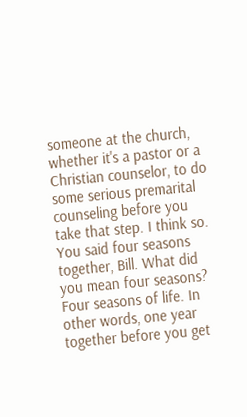someone at the church, whether it's a pastor or a Christian counselor, to do some serious premarital counseling before you take that step. I think so. You said four seasons together, Bill. What did you mean four seasons? Four seasons of life. In other words, one year together before you get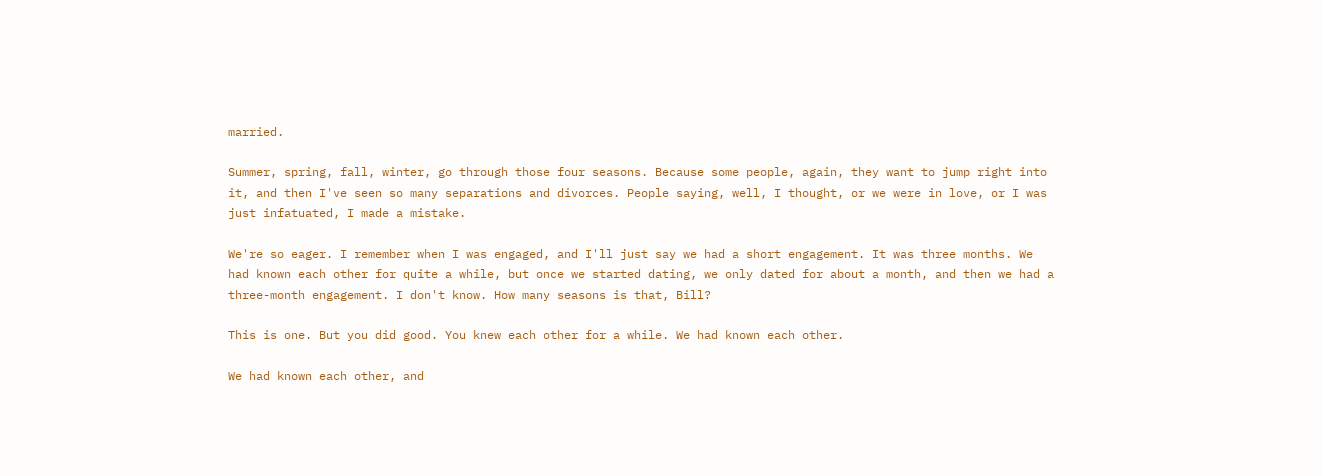married.

Summer, spring, fall, winter, go through those four seasons. Because some people, again, they want to jump right into it, and then I've seen so many separations and divorces. People saying, well, I thought, or we were in love, or I was just infatuated, I made a mistake.

We're so eager. I remember when I was engaged, and I'll just say we had a short engagement. It was three months. We had known each other for quite a while, but once we started dating, we only dated for about a month, and then we had a three-month engagement. I don't know. How many seasons is that, Bill?

This is one. But you did good. You knew each other for a while. We had known each other.

We had known each other, and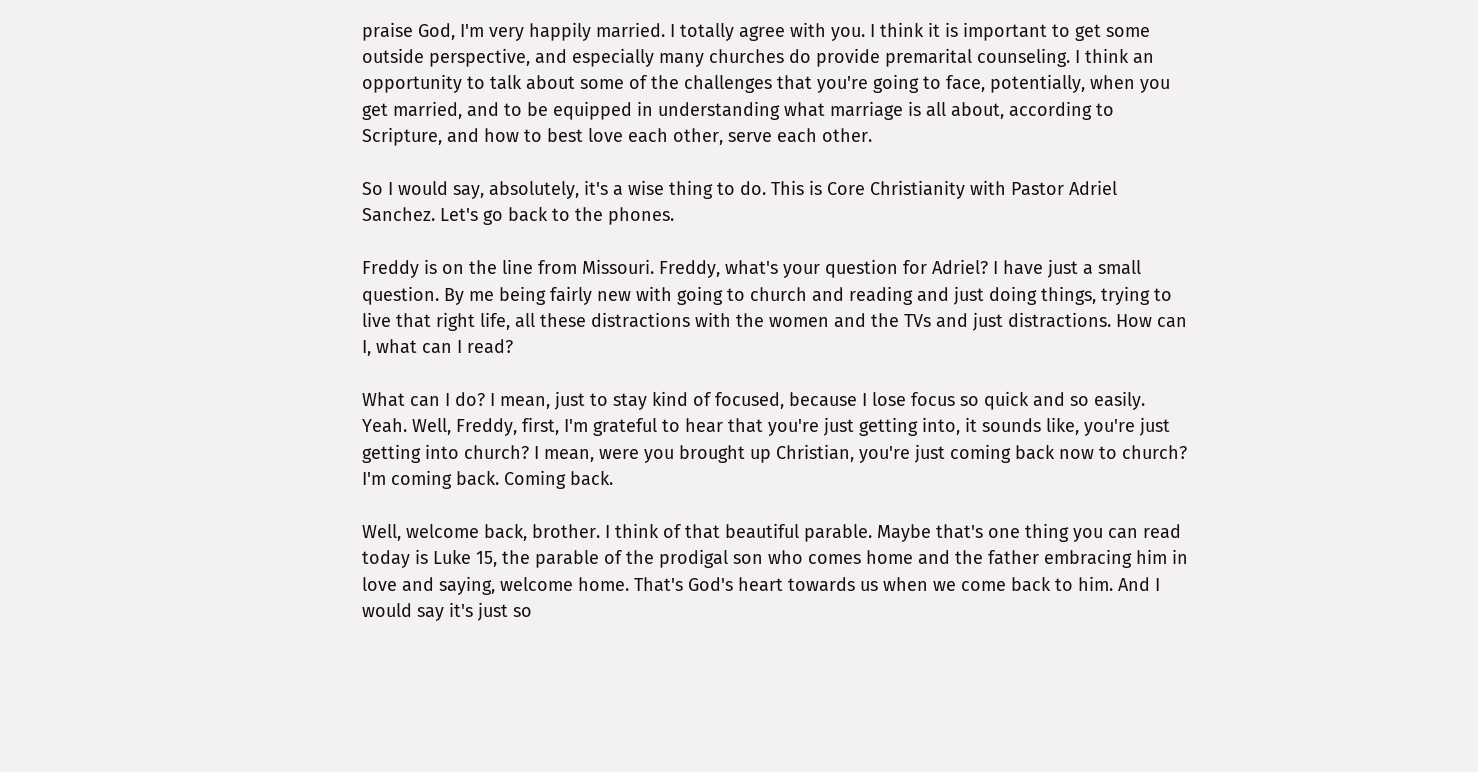praise God, I'm very happily married. I totally agree with you. I think it is important to get some outside perspective, and especially many churches do provide premarital counseling. I think an opportunity to talk about some of the challenges that you're going to face, potentially, when you get married, and to be equipped in understanding what marriage is all about, according to Scripture, and how to best love each other, serve each other.

So I would say, absolutely, it's a wise thing to do. This is Core Christianity with Pastor Adriel Sanchez. Let's go back to the phones.

Freddy is on the line from Missouri. Freddy, what's your question for Adriel? I have just a small question. By me being fairly new with going to church and reading and just doing things, trying to live that right life, all these distractions with the women and the TVs and just distractions. How can I, what can I read?

What can I do? I mean, just to stay kind of focused, because I lose focus so quick and so easily. Yeah. Well, Freddy, first, I'm grateful to hear that you're just getting into, it sounds like, you're just getting into church? I mean, were you brought up Christian, you're just coming back now to church? I'm coming back. Coming back.

Well, welcome back, brother. I think of that beautiful parable. Maybe that's one thing you can read today is Luke 15, the parable of the prodigal son who comes home and the father embracing him in love and saying, welcome home. That's God's heart towards us when we come back to him. And I would say it's just so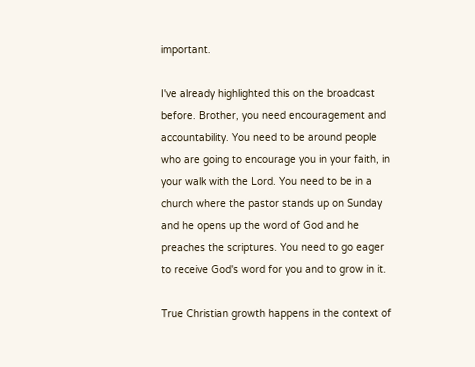important.

I've already highlighted this on the broadcast before. Brother, you need encouragement and accountability. You need to be around people who are going to encourage you in your faith, in your walk with the Lord. You need to be in a church where the pastor stands up on Sunday and he opens up the word of God and he preaches the scriptures. You need to go eager to receive God's word for you and to grow in it.

True Christian growth happens in the context of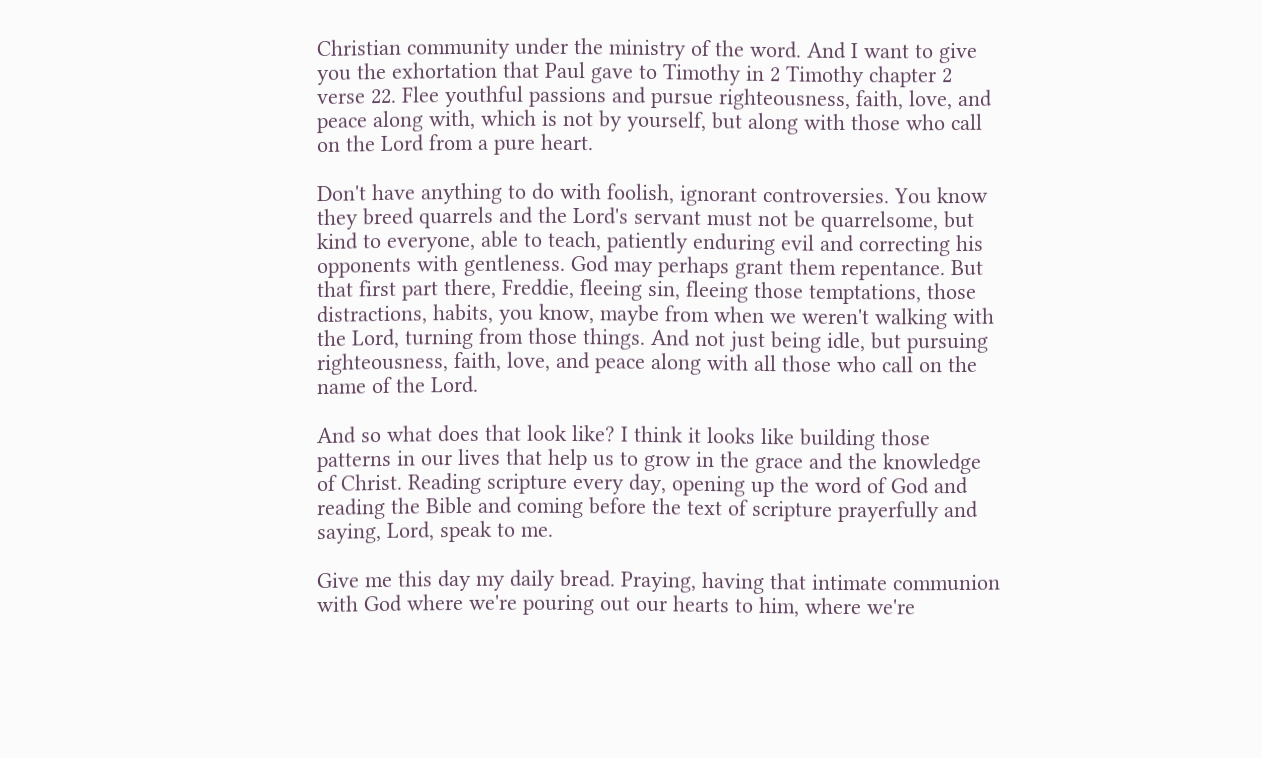Christian community under the ministry of the word. And I want to give you the exhortation that Paul gave to Timothy in 2 Timothy chapter 2 verse 22. Flee youthful passions and pursue righteousness, faith, love, and peace along with, which is not by yourself, but along with those who call on the Lord from a pure heart.

Don't have anything to do with foolish, ignorant controversies. You know they breed quarrels and the Lord's servant must not be quarrelsome, but kind to everyone, able to teach, patiently enduring evil and correcting his opponents with gentleness. God may perhaps grant them repentance. But that first part there, Freddie, fleeing sin, fleeing those temptations, those distractions, habits, you know, maybe from when we weren't walking with the Lord, turning from those things. And not just being idle, but pursuing righteousness, faith, love, and peace along with all those who call on the name of the Lord.

And so what does that look like? I think it looks like building those patterns in our lives that help us to grow in the grace and the knowledge of Christ. Reading scripture every day, opening up the word of God and reading the Bible and coming before the text of scripture prayerfully and saying, Lord, speak to me.

Give me this day my daily bread. Praying, having that intimate communion with God where we're pouring out our hearts to him, where we're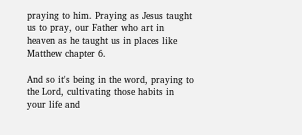praying to him. Praying as Jesus taught us to pray, our Father who art in heaven as he taught us in places like Matthew chapter 6.

And so it's being in the word, praying to the Lord, cultivating those habits in your life and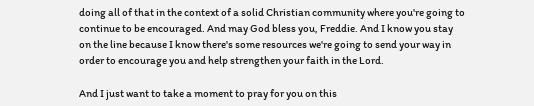doing all of that in the context of a solid Christian community where you're going to continue to be encouraged. And may God bless you, Freddie. And I know you stay on the line because I know there's some resources we're going to send your way in order to encourage you and help strengthen your faith in the Lord.

And I just want to take a moment to pray for you on this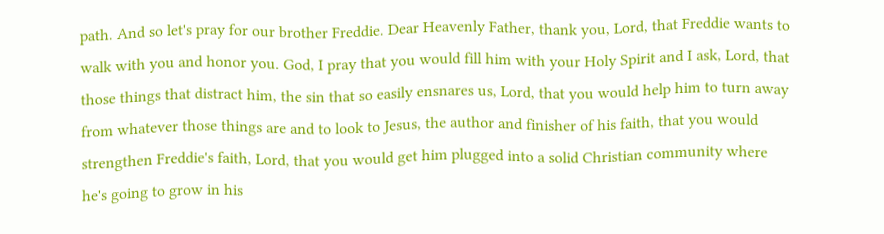path. And so let's pray for our brother Freddie. Dear Heavenly Father, thank you, Lord, that Freddie wants to walk with you and honor you. God, I pray that you would fill him with your Holy Spirit and I ask, Lord, that those things that distract him, the sin that so easily ensnares us, Lord, that you would help him to turn away from whatever those things are and to look to Jesus, the author and finisher of his faith, that you would strengthen Freddie's faith, Lord, that you would get him plugged into a solid Christian community where he's going to grow in his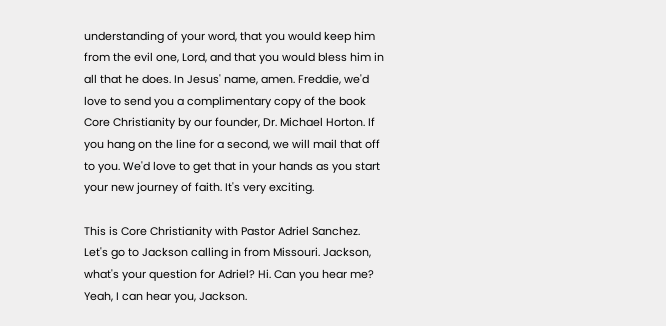understanding of your word, that you would keep him from the evil one, Lord, and that you would bless him in all that he does. In Jesus' name, amen. Freddie, we'd love to send you a complimentary copy of the book Core Christianity by our founder, Dr. Michael Horton. If you hang on the line for a second, we will mail that off to you. We'd love to get that in your hands as you start your new journey of faith. It's very exciting.

This is Core Christianity with Pastor Adriel Sanchez. Let's go to Jackson calling in from Missouri. Jackson, what's your question for Adriel? Hi. Can you hear me? Yeah, I can hear you, Jackson.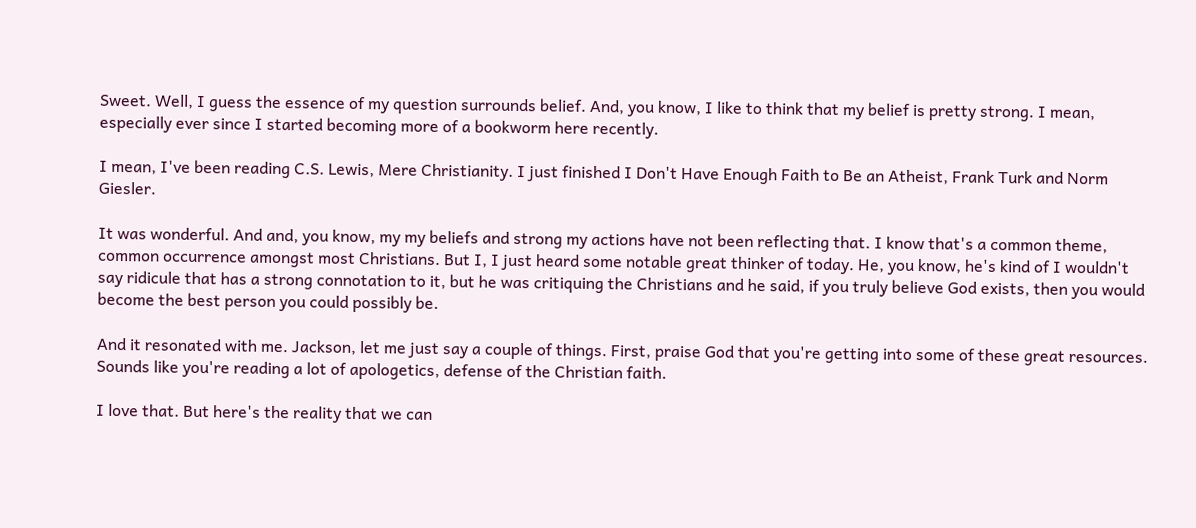Sweet. Well, I guess the essence of my question surrounds belief. And, you know, I like to think that my belief is pretty strong. I mean, especially ever since I started becoming more of a bookworm here recently.

I mean, I've been reading C.S. Lewis, Mere Christianity. I just finished I Don't Have Enough Faith to Be an Atheist, Frank Turk and Norm Giesler.

It was wonderful. And and, you know, my my beliefs and strong my actions have not been reflecting that. I know that's a common theme, common occurrence amongst most Christians. But I, I just heard some notable great thinker of today. He, you know, he's kind of I wouldn't say ridicule that has a strong connotation to it, but he was critiquing the Christians and he said, if you truly believe God exists, then you would become the best person you could possibly be.

And it resonated with me. Jackson, let me just say a couple of things. First, praise God that you're getting into some of these great resources. Sounds like you're reading a lot of apologetics, defense of the Christian faith.

I love that. But here's the reality that we can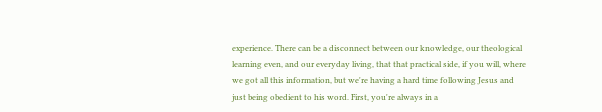experience. There can be a disconnect between our knowledge, our theological learning even, and our everyday living, that that practical side, if you will, where we got all this information, but we're having a hard time following Jesus and just being obedient to his word. First, you're always in a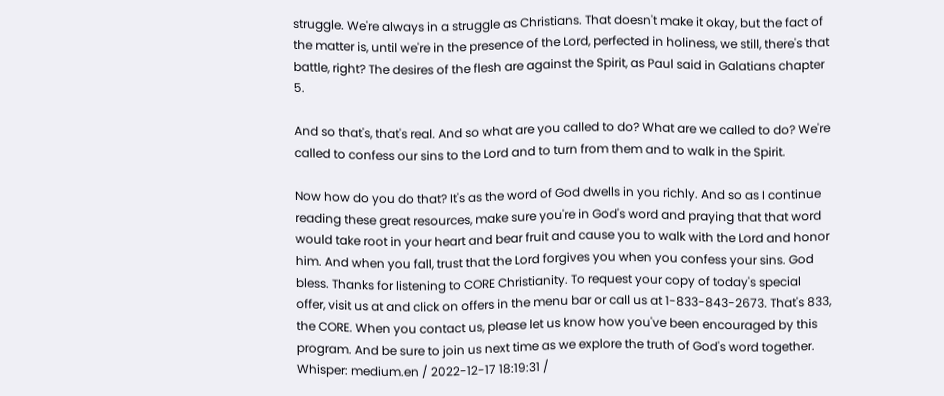struggle. We're always in a struggle as Christians. That doesn't make it okay, but the fact of the matter is, until we're in the presence of the Lord, perfected in holiness, we still, there's that battle, right? The desires of the flesh are against the Spirit, as Paul said in Galatians chapter 5.

And so that's, that's real. And so what are you called to do? What are we called to do? We're called to confess our sins to the Lord and to turn from them and to walk in the Spirit.

Now how do you do that? It's as the word of God dwells in you richly. And so as I continue reading these great resources, make sure you're in God's word and praying that that word would take root in your heart and bear fruit and cause you to walk with the Lord and honor him. And when you fall, trust that the Lord forgives you when you confess your sins. God bless. Thanks for listening to CORE Christianity. To request your copy of today's special offer, visit us at and click on offers in the menu bar or call us at 1-833-843-2673. That's 833, the CORE. When you contact us, please let us know how you've been encouraged by this program. And be sure to join us next time as we explore the truth of God's word together.
Whisper: medium.en / 2022-12-17 18:19:31 /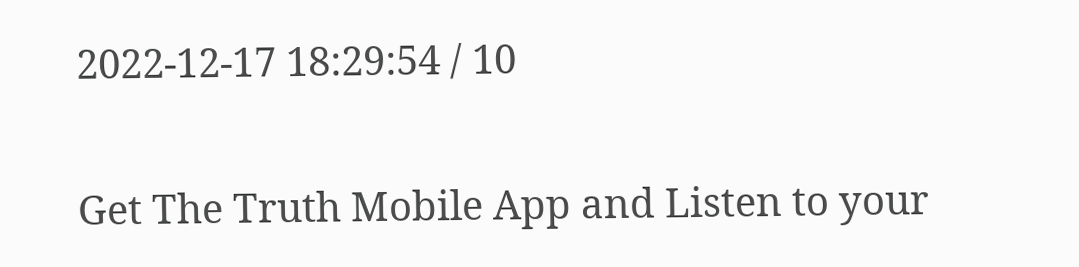2022-12-17 18:29:54 / 10

Get The Truth Mobile App and Listen to your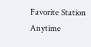Favorite Station Anytime